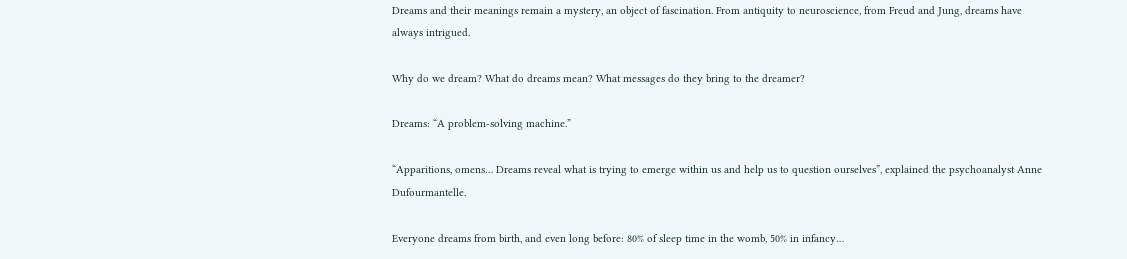Dreams and their meanings remain a mystery, an object of fascination. From antiquity to neuroscience, from Freud and Jung, dreams have always intrigued.

Why do we dream? What do dreams mean? What messages do they bring to the dreamer?

Dreams: “A problem-solving machine.”

“Apparitions, omens… Dreams reveal what is trying to emerge within us and help us to question ourselves”, explained the psychoanalyst Anne Dufourmantelle.

Everyone dreams from birth, and even long before: 80% of sleep time in the womb, 50% in infancy…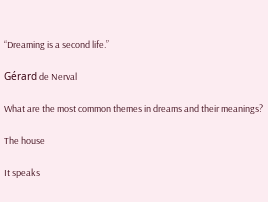“Dreaming is a second life.”

Gérard de Nerval

What are the most common themes in dreams and their meanings?

The house

It speaks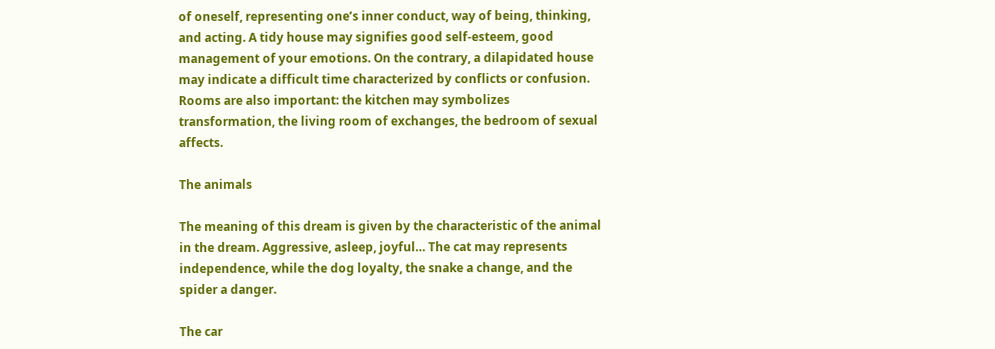of oneself, representing one’s inner conduct, way of being, thinking, and acting. A tidy house may signifies good self-esteem, good management of your emotions. On the contrary, a dilapidated house may indicate a difficult time characterized by conflicts or confusion. Rooms are also important: the kitchen may symbolizes transformation, the living room of exchanges, the bedroom of sexual affects.

The animals

The meaning of this dream is given by the characteristic of the animal in the dream. Aggressive, asleep, joyful… The cat may represents independence, while the dog loyalty, the snake a change, and the spider a danger.

The car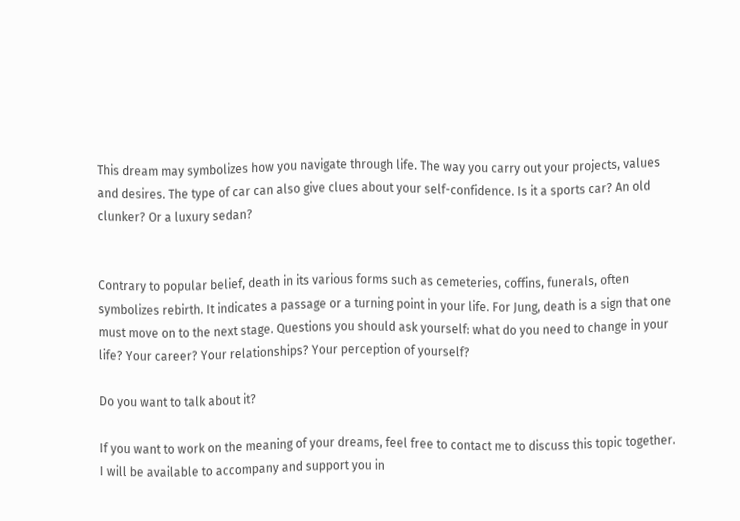This dream may symbolizes how you navigate through life. The way you carry out your projects, values and desires. The type of car can also give clues about your self-confidence. Is it a sports car? An old clunker? Or a luxury sedan?


Contrary to popular belief, death in its various forms such as cemeteries, coffins, funerals, often symbolizes rebirth. It indicates a passage or a turning point in your life. For Jung, death is a sign that one must move on to the next stage. Questions you should ask yourself: what do you need to change in your life? Your career? Your relationships? Your perception of yourself?

Do you want to talk about it?

If you want to work on the meaning of your dreams, feel free to contact me to discuss this topic together. I will be available to accompany and support you in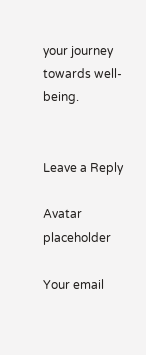your journey towards well-being.


Leave a Reply

Avatar placeholder

Your email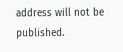address will not be published.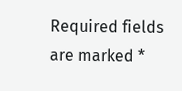Required fields are marked *